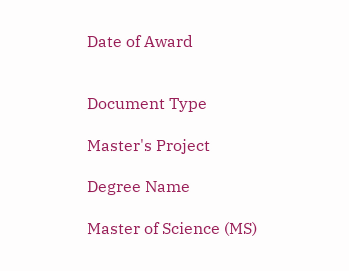Date of Award


Document Type

Master's Project

Degree Name

Master of Science (MS)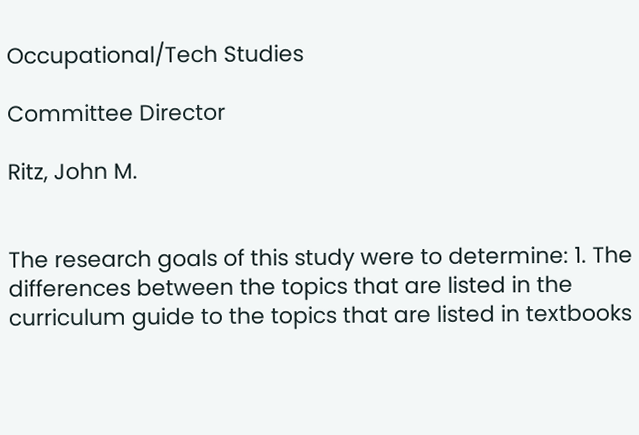Occupational/Tech Studies

Committee Director

Ritz, John M.


The research goals of this study were to determine: 1. The differences between the topics that are listed in the curriculum guide to the topics that are listed in textbooks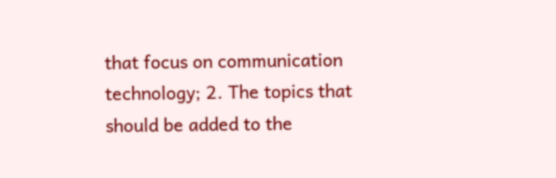that focus on communication technology; 2. The topics that should be added to the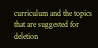curriculum and the topics that are suggested for deletion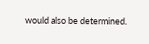would also be determined.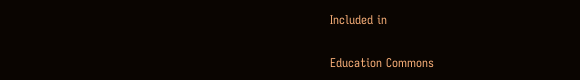Included in

Education Commons